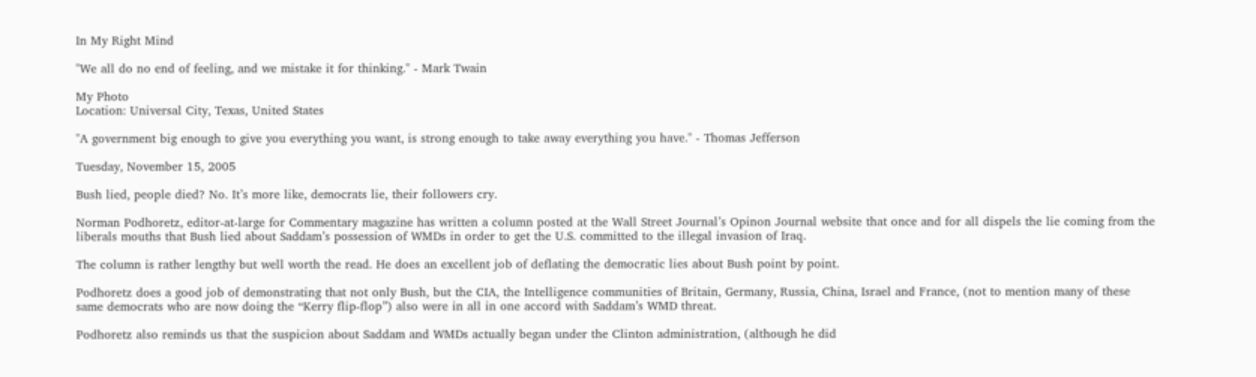In My Right Mind

"We all do no end of feeling, and we mistake it for thinking." - Mark Twain

My Photo
Location: Universal City, Texas, United States

"A government big enough to give you everything you want, is strong enough to take away everything you have." - Thomas Jefferson

Tuesday, November 15, 2005

Bush lied, people died? No. It’s more like, democrats lie, their followers cry.

Norman Podhoretz, editor-at-large for Commentary magazine has written a column posted at the Wall Street Journal’s Opinon Journal website that once and for all dispels the lie coming from the liberals mouths that Bush lied about Saddam’s possession of WMDs in order to get the U.S. committed to the illegal invasion of Iraq.

The column is rather lengthy but well worth the read. He does an excellent job of deflating the democratic lies about Bush point by point.

Podhoretz does a good job of demonstrating that not only Bush, but the CIA, the Intelligence communities of Britain, Germany, Russia, China, Israel and France, (not to mention many of these same democrats who are now doing the “Kerry flip-flop”) also were in all in one accord with Saddam’s WMD threat.

Podhoretz also reminds us that the suspicion about Saddam and WMDs actually began under the Clinton administration, (although he did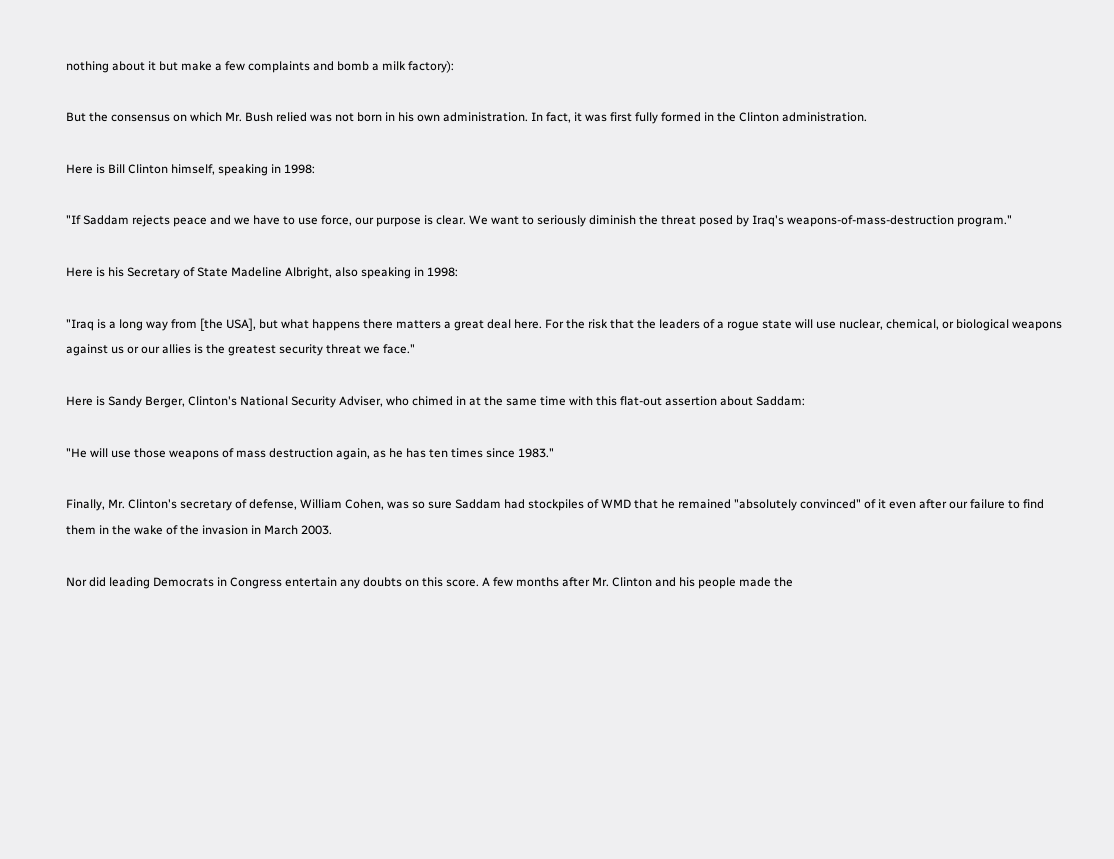nothing about it but make a few complaints and bomb a milk factory):

But the consensus on which Mr. Bush relied was not born in his own administration. In fact, it was first fully formed in the Clinton administration.

Here is Bill Clinton himself, speaking in 1998:

"If Saddam rejects peace and we have to use force, our purpose is clear. We want to seriously diminish the threat posed by Iraq's weapons-of-mass-destruction program."

Here is his Secretary of State Madeline Albright, also speaking in 1998:

"Iraq is a long way from [the USA], but what happens there matters a great deal here. For the risk that the leaders of a rogue state will use nuclear, chemical, or biological weapons against us or our allies is the greatest security threat we face."

Here is Sandy Berger, Clinton's National Security Adviser, who chimed in at the same time with this flat-out assertion about Saddam:

"He will use those weapons of mass destruction again, as he has ten times since 1983."

Finally, Mr. Clinton's secretary of defense, William Cohen, was so sure Saddam had stockpiles of WMD that he remained "absolutely convinced" of it even after our failure to find them in the wake of the invasion in March 2003.

Nor did leading Democrats in Congress entertain any doubts on this score. A few months after Mr. Clinton and his people made the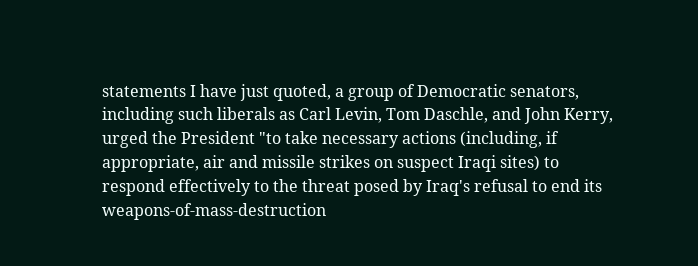statements I have just quoted, a group of Democratic senators, including such liberals as Carl Levin, Tom Daschle, and John Kerry, urged the President "to take necessary actions (including, if appropriate, air and missile strikes on suspect Iraqi sites) to respond effectively to the threat posed by Iraq's refusal to end its weapons-of-mass-destruction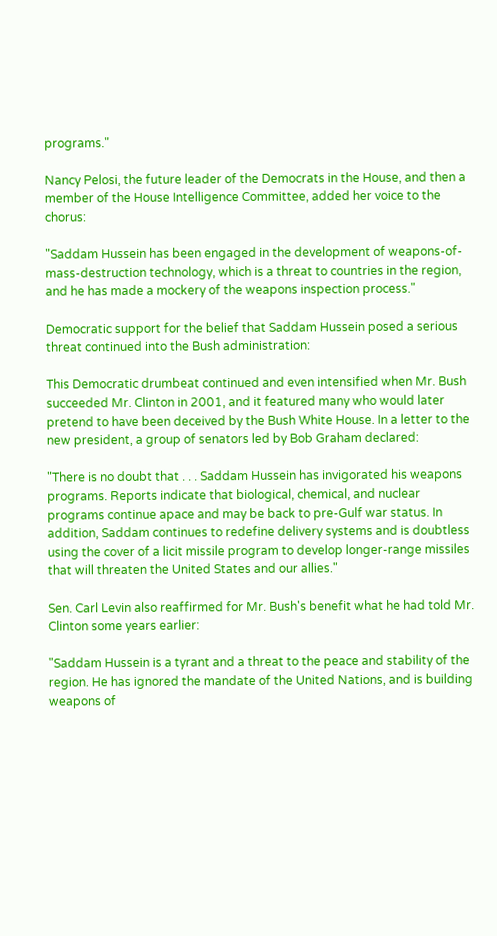programs."

Nancy Pelosi, the future leader of the Democrats in the House, and then a member of the House Intelligence Committee, added her voice to the chorus:

"Saddam Hussein has been engaged in the development of weapons-of-mass-destruction technology, which is a threat to countries in the region, and he has made a mockery of the weapons inspection process."

Democratic support for the belief that Saddam Hussein posed a serious threat continued into the Bush administration:

This Democratic drumbeat continued and even intensified when Mr. Bush succeeded Mr. Clinton in 2001, and it featured many who would later pretend to have been deceived by the Bush White House. In a letter to the new president, a group of senators led by Bob Graham declared:

"There is no doubt that . . . Saddam Hussein has invigorated his weapons programs. Reports indicate that biological, chemical, and nuclear programs continue apace and may be back to pre-Gulf war status. In addition, Saddam continues to redefine delivery systems and is doubtless using the cover of a licit missile program to develop longer-range missiles that will threaten the United States and our allies."

Sen. Carl Levin also reaffirmed for Mr. Bush's benefit what he had told Mr. Clinton some years earlier:

"Saddam Hussein is a tyrant and a threat to the peace and stability of the region. He has ignored the mandate of the United Nations, and is building weapons of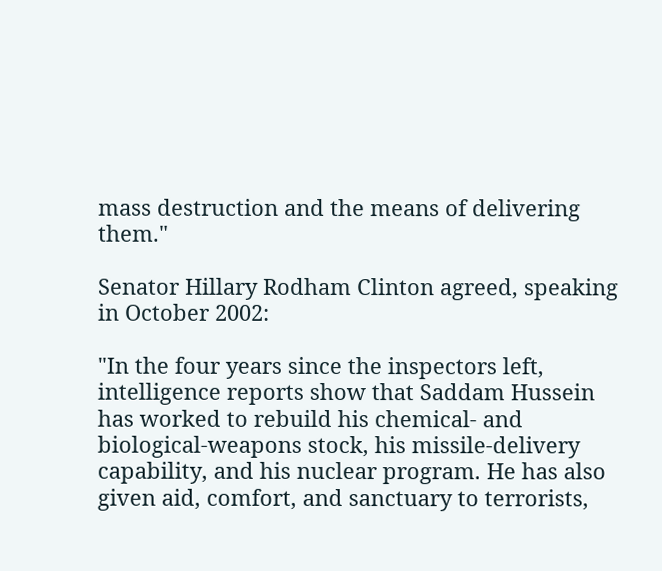mass destruction and the means of delivering them."

Senator Hillary Rodham Clinton agreed, speaking in October 2002:

"In the four years since the inspectors left, intelligence reports show that Saddam Hussein has worked to rebuild his chemical- and biological-weapons stock, his missile-delivery capability, and his nuclear program. He has also given aid, comfort, and sanctuary to terrorists,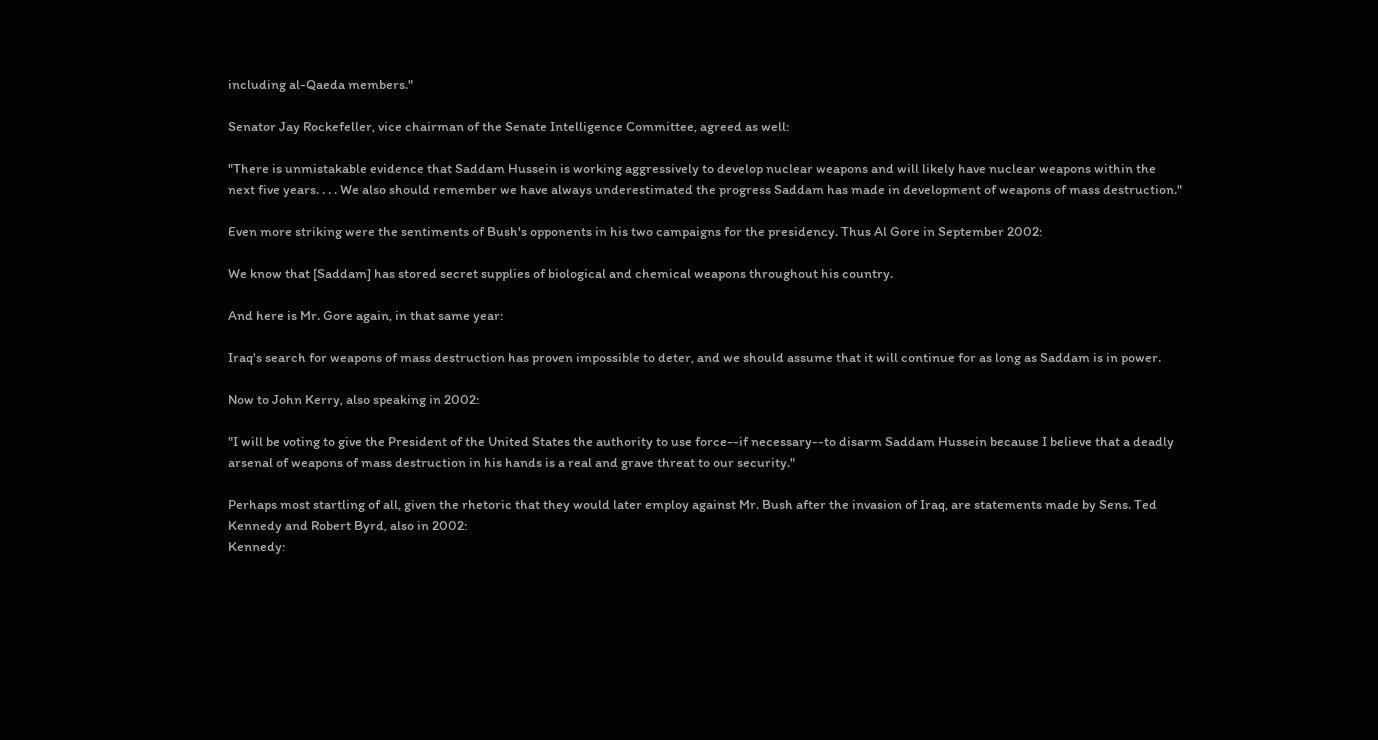including al-Qaeda members."

Senator Jay Rockefeller, vice chairman of the Senate Intelligence Committee, agreed as well:

"There is unmistakable evidence that Saddam Hussein is working aggressively to develop nuclear weapons and will likely have nuclear weapons within the next five years. . . . We also should remember we have always underestimated the progress Saddam has made in development of weapons of mass destruction."

Even more striking were the sentiments of Bush's opponents in his two campaigns for the presidency. Thus Al Gore in September 2002:

We know that [Saddam] has stored secret supplies of biological and chemical weapons throughout his country.

And here is Mr. Gore again, in that same year:

Iraq's search for weapons of mass destruction has proven impossible to deter, and we should assume that it will continue for as long as Saddam is in power.

Now to John Kerry, also speaking in 2002:

"I will be voting to give the President of the United States the authority to use force--if necessary--to disarm Saddam Hussein because I believe that a deadly arsenal of weapons of mass destruction in his hands is a real and grave threat to our security."

Perhaps most startling of all, given the rhetoric that they would later employ against Mr. Bush after the invasion of Iraq, are statements made by Sens. Ted Kennedy and Robert Byrd, also in 2002:
Kennedy: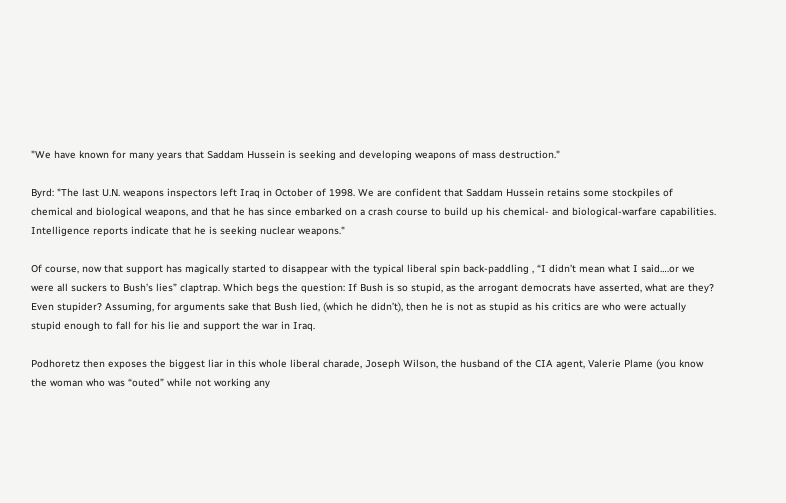"We have known for many years that Saddam Hussein is seeking and developing weapons of mass destruction."

Byrd: "The last U.N. weapons inspectors left Iraq in October of 1998. We are confident that Saddam Hussein retains some stockpiles of chemical and biological weapons, and that he has since embarked on a crash course to build up his chemical- and biological-warfare capabilities. Intelligence reports indicate that he is seeking nuclear weapons."

Of course, now that support has magically started to disappear with the typical liberal spin back-paddling , “I didn’t mean what I said….or we were all suckers to Bush’s lies” claptrap. Which begs the question: If Bush is so stupid, as the arrogant democrats have asserted, what are they? Even stupider? Assuming, for arguments sake that Bush lied, (which he didn’t), then he is not as stupid as his critics are who were actually stupid enough to fall for his lie and support the war in Iraq.

Podhoretz then exposes the biggest liar in this whole liberal charade, Joseph Wilson, the husband of the CIA agent, Valerie Plame (you know the woman who was “outed” while not working any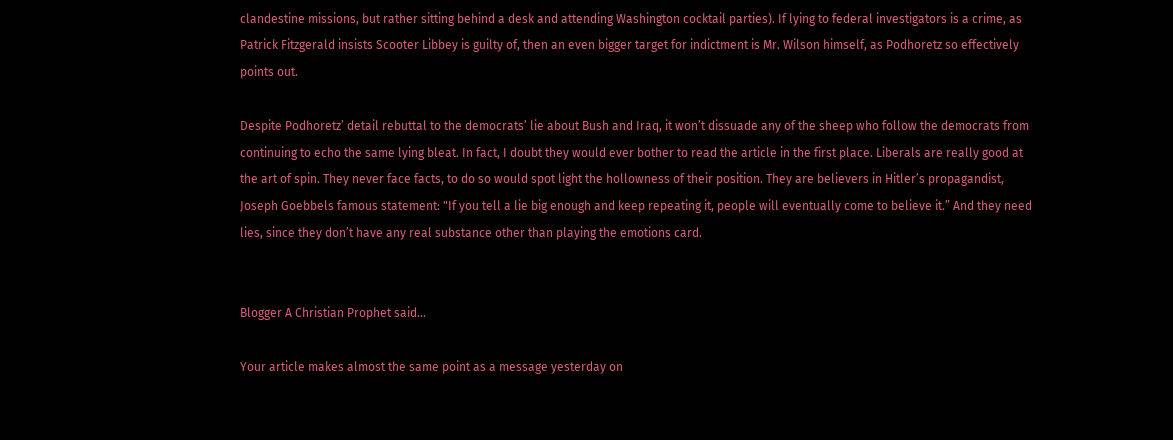clandestine missions, but rather sitting behind a desk and attending Washington cocktail parties). If lying to federal investigators is a crime, as Patrick Fitzgerald insists Scooter Libbey is guilty of, then an even bigger target for indictment is Mr. Wilson himself, as Podhoretz so effectively points out.

Despite Podhoretz’ detail rebuttal to the democrats’ lie about Bush and Iraq, it won’t dissuade any of the sheep who follow the democrats from continuing to echo the same lying bleat. In fact, I doubt they would ever bother to read the article in the first place. Liberals are really good at the art of spin. They never face facts, to do so would spot light the hollowness of their position. They are believers in Hitler’s propagandist, Joseph Goebbels famous statement: "If you tell a lie big enough and keep repeating it, people will eventually come to believe it.” And they need lies, since they don’t have any real substance other than playing the emotions card.


Blogger A Christian Prophet said...

Your article makes almost the same point as a message yesterday on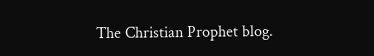The Christian Prophet blog.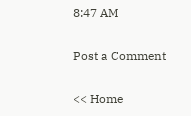8:47 AM

Post a Comment

<< Home